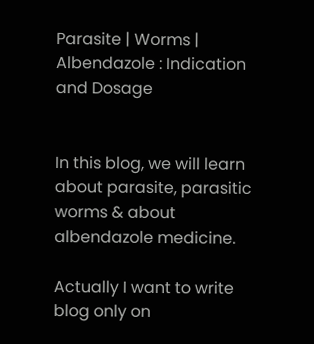Parasite | Worms | Albendazole : Indication and Dosage


In this blog, we will learn about parasite, parasitic worms & about albendazole medicine.

Actually I want to write blog only on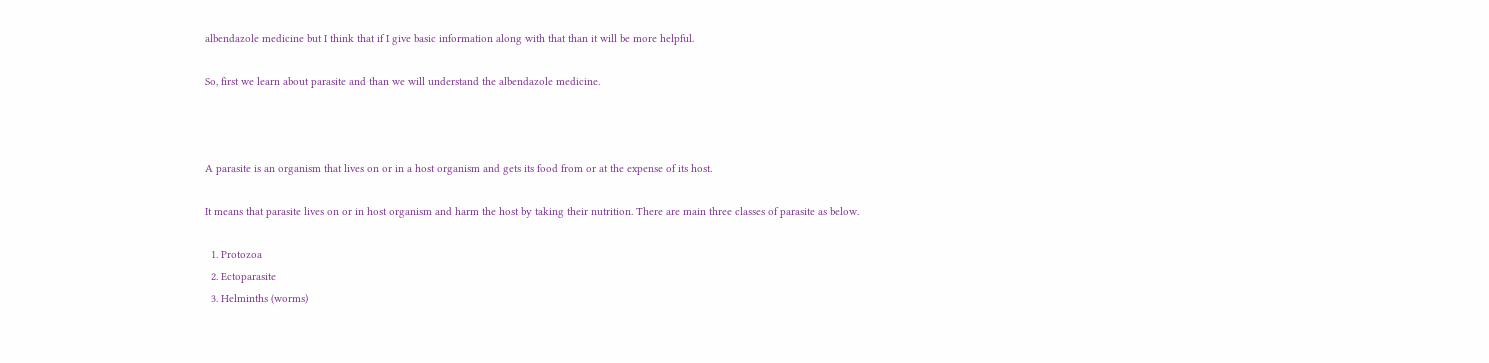albendazole medicine but I think that if I give basic information along with that than it will be more helpful.

So, first we learn about parasite and than we will understand the albendazole medicine.



A parasite is an organism that lives on or in a host organism and gets its food from or at the expense of its host.

It means that parasite lives on or in host organism and harm the host by taking their nutrition. There are main three classes of parasite as below.

  1. Protozoa
  2. Ectoparasite
  3. Helminths (worms)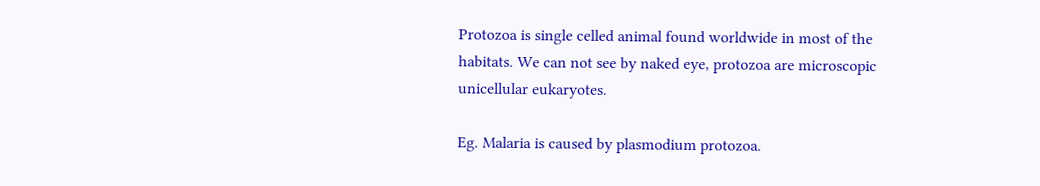Protozoa is single celled animal found worldwide in most of the habitats. We can not see by naked eye, protozoa are microscopic unicellular eukaryotes.

Eg. Malaria is caused by plasmodium protozoa.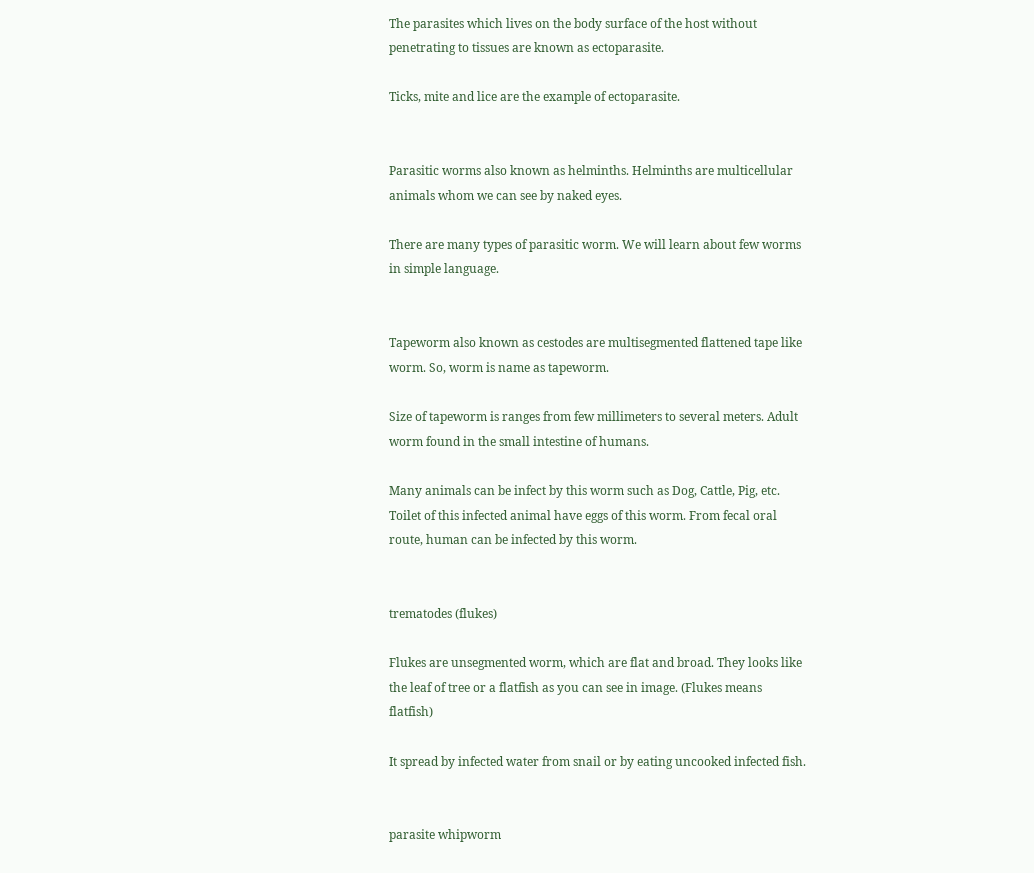The parasites which lives on the body surface of the host without penetrating to tissues are known as ectoparasite.

Ticks, mite and lice are the example of ectoparasite.


Parasitic worms also known as helminths. Helminths are multicellular animals whom we can see by naked eyes.

There are many types of parasitic worm. We will learn about few worms in simple language.


Tapeworm also known as cestodes are multisegmented flattened tape like worm. So, worm is name as tapeworm.

Size of tapeworm is ranges from few millimeters to several meters. Adult worm found in the small intestine of humans.

Many animals can be infect by this worm such as Dog, Cattle, Pig, etc. Toilet of this infected animal have eggs of this worm. From fecal oral route, human can be infected by this worm.


trematodes (flukes)

Flukes are unsegmented worm, which are flat and broad. They looks like the leaf of tree or a flatfish as you can see in image. (Flukes means flatfish)

It spread by infected water from snail or by eating uncooked infected fish.


parasite whipworm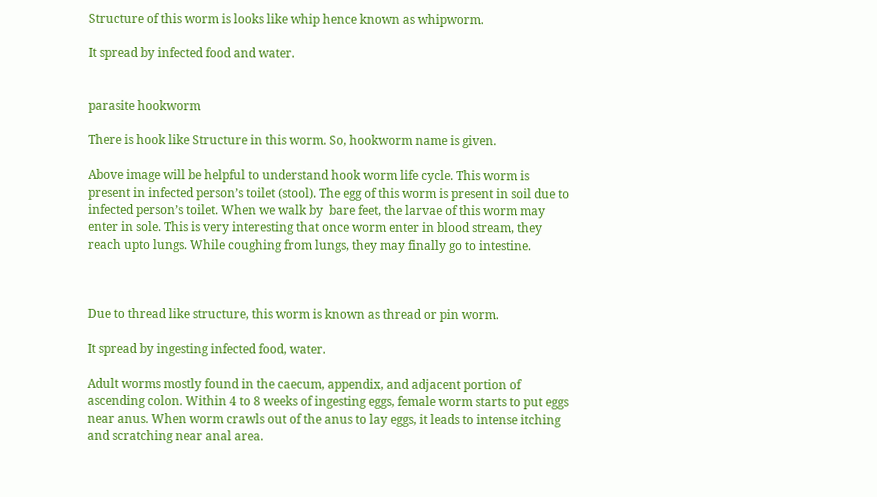Structure of this worm is looks like whip hence known as whipworm.

It spread by infected food and water.


parasite hookworm

There is hook like Structure in this worm. So, hookworm name is given.

Above image will be helpful to understand hook worm life cycle. This worm is present in infected person’s toilet (stool). The egg of this worm is present in soil due to infected person’s toilet. When we walk by  bare feet, the larvae of this worm may enter in sole. This is very interesting that once worm enter in blood stream, they reach upto lungs. While coughing from lungs, they may finally go to intestine.



Due to thread like structure, this worm is known as thread or pin worm.

It spread by ingesting infected food, water.

Adult worms mostly found in the caecum, appendix, and adjacent portion of ascending colon. Within 4 to 8 weeks of ingesting eggs, female worm starts to put eggs near anus. When worm crawls out of the anus to lay eggs, it leads to intense itching and scratching near anal area.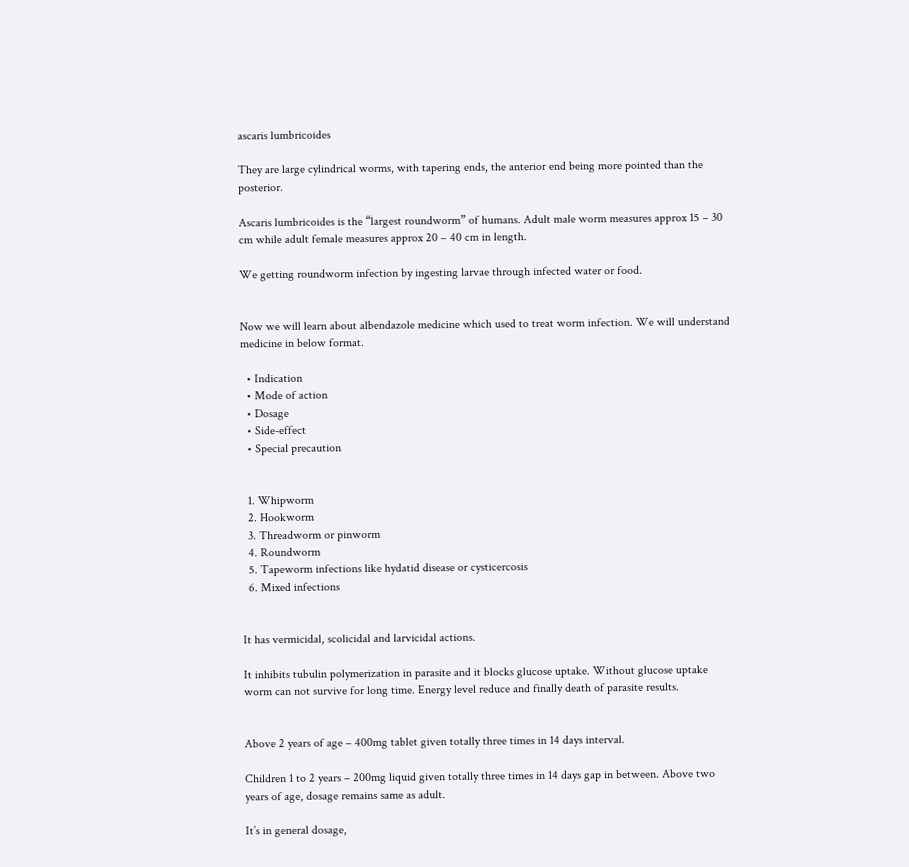ascaris lumbricoides

They are large cylindrical worms, with tapering ends, the anterior end being more pointed than the posterior.

Ascaris lumbricoides is the “largest roundworm” of humans. Adult male worm measures approx 15 – 30 cm while adult female measures approx 20 – 40 cm in length.

We getting roundworm infection by ingesting larvae through infected water or food.


Now we will learn about albendazole medicine which used to treat worm infection. We will understand medicine in below format.

  • Indication
  • Mode of action
  • Dosage
  • Side-effect
  • Special precaution


  1. Whipworm
  2. Hookworm
  3. Threadworm or pinworm
  4. Roundworm
  5. Tapeworm infections like hydatid disease or cysticercosis
  6. Mixed infections


It has vermicidal, scolicidal and larvicidal actions.

It inhibits tubulin polymerization in parasite and it blocks glucose uptake. Without glucose uptake worm can not survive for long time. Energy level reduce and finally death of parasite results.


Above 2 years of age – 400mg tablet given totally three times in 14 days interval.

Children 1 to 2 years – 200mg liquid given totally three times in 14 days gap in between. Above two years of age, dosage remains same as adult.

It’s in general dosage,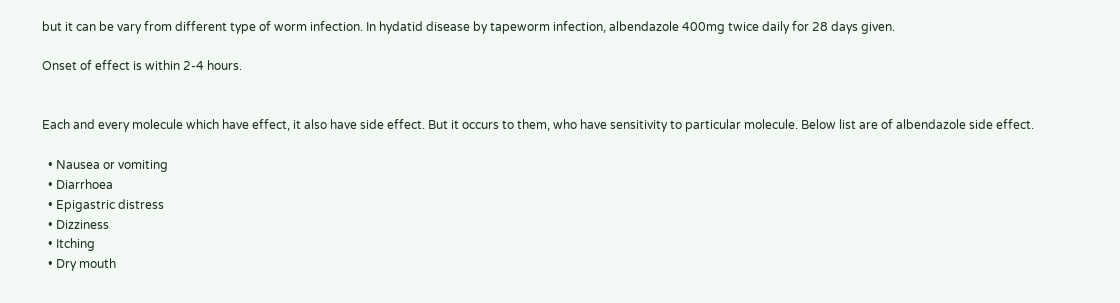but it can be vary from different type of worm infection. In hydatid disease by tapeworm infection, albendazole 400mg twice daily for 28 days given.

Onset of effect is within 2-4 hours.


Each and every molecule which have effect, it also have side effect. But it occurs to them, who have sensitivity to particular molecule. Below list are of albendazole side effect.

  • Nausea or vomiting
  • Diarrhoea
  • Epigastric distress
  • Dizziness
  • Itching
  • Dry mouth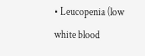• Leucopenia (low white blood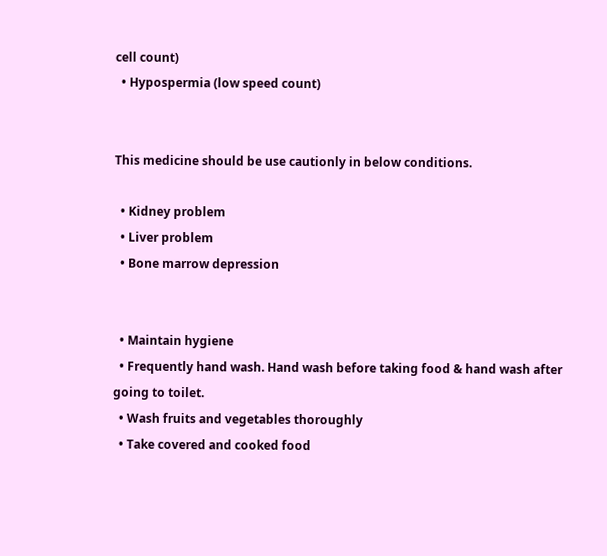cell count)
  • Hypospermia (low speed count)


This medicine should be use cautionly in below conditions.

  • Kidney problem
  • Liver problem
  • Bone marrow depression


  • Maintain hygiene
  • Frequently hand wash. Hand wash before taking food & hand wash after going to toilet.
  • Wash fruits and vegetables thoroughly
  • Take covered and cooked food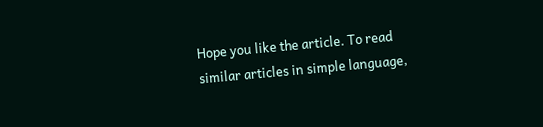Hope you like the article. To read similar articles in simple language,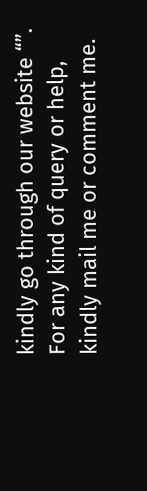kindly go through our website “”. For any kind of query or help, kindly mail me or comment me.